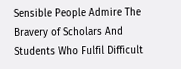Sensible People Admire The Bravery of Scholars And Students Who Fulfil Difficult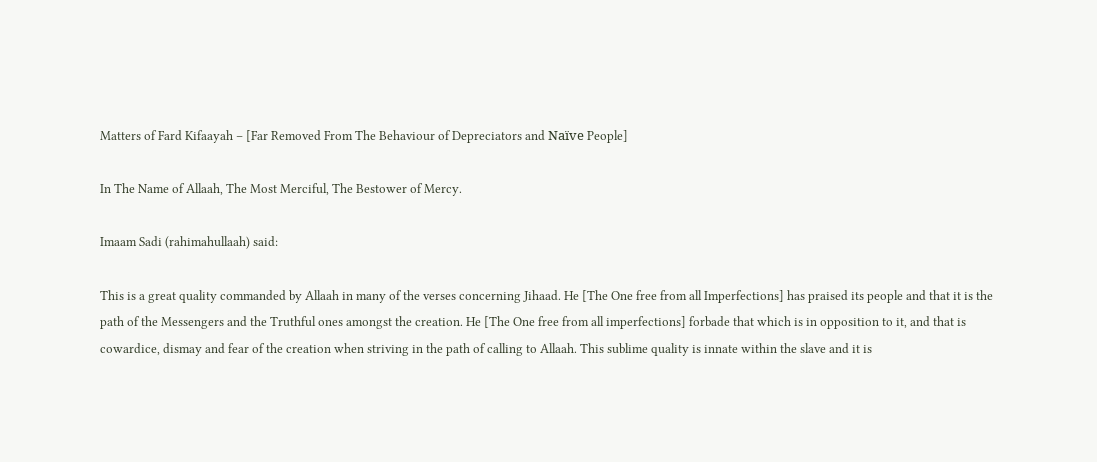Matters of Fard Kifaayah – [Far Removed From The Behaviour of Depreciators and Naïve People]

In The Name of Allaah, The Most Merciful, The Bestower of Mercy.

Imaam Sadi (rahimahullaah) said:

This is a great quality commanded by Allaah in many of the verses concerning Jihaad. He [The One free from all Imperfections] has praised its people and that it is the path of the Messengers and the Truthful ones amongst the creation. He [The One free from all imperfections] forbade that which is in opposition to it, and that is cowardice, dismay and fear of the creation when striving in the path of calling to Allaah. This sublime quality is innate within the slave and it is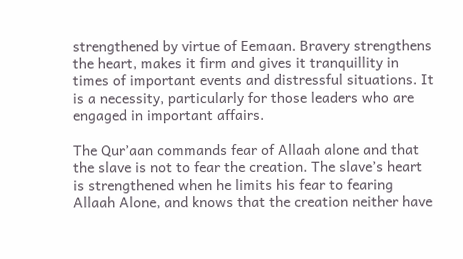strengthened by virtue of Eemaan. Bravery strengthens the heart, makes it firm and gives it tranquillity in times of important events and distressful situations. It is a necessity, particularly for those leaders who are engaged in important affairs.

The Qur’aan commands fear of Allaah alone and that the slave is not to fear the creation. The slave’s heart is strengthened when he limits his fear to fearing Allaah Alone, and knows that the creation neither have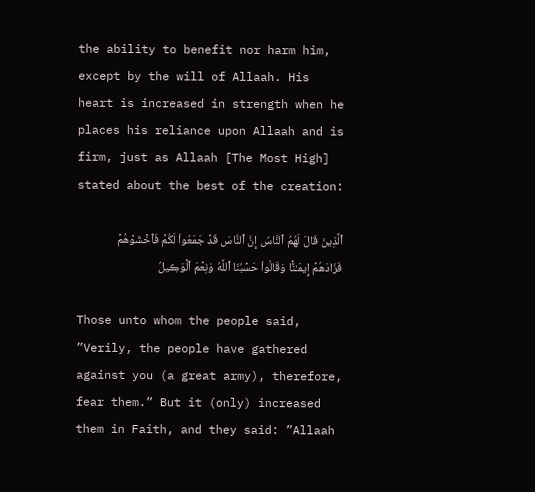the ability to benefit nor harm him, except by the will of Allaah. His heart is increased in strength when he places his reliance upon Allaah and is firm, just as Allaah [The Most High] stated about the best of the creation:

ٱلَّذِينَ قَالَ لَهُمُ ٱلنَّاسُ إِنَّ ٱلنَّاسَ قَدۡ جَمَعُواْ لَكُمۡ فَٱخۡشَوۡهُمۡ فَزَادَهُمۡ إِيمَـٰنً۬ا وَقَالُواْ حَسۡبُنَا ٱللَّهُ وَنِعۡمَ ٱلۡوَڪِيلُ

Those unto whom the people said, ”Verily, the people have gathered against you (a great army), therefore, fear them.” But it (only) increased them in Faith, and they said: ”Allaah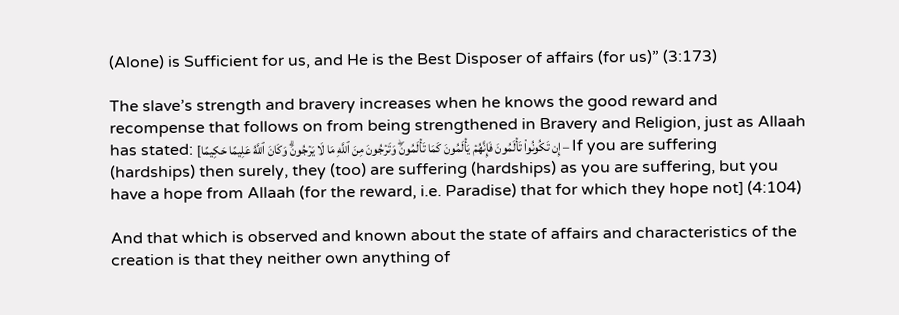(Alone) is Sufficient for us, and He is the Best Disposer of affairs (for us)” (3:173)

The slave’s strength and bravery increases when he knows the good reward and recompense that follows on from being strengthened in Bravery and Religion, just as Allaah has stated: [إِن تَكُونُواْ تَأۡلَمُونَ فَإِنَّهُمۡ يَأۡلَمُونَ كَمَا تَأۡلَمُونَ‌ۖ وَتَرۡجُونَ مِنَ ٱللَّهِ مَا لَا يَرۡجُونَ‌ۗ وَكَانَ ٱللَّهُ عَلِيمًا حَكِيمًا – If you are suffering (hardships) then surely, they (too) are suffering (hardships) as you are suffering, but you have a hope from Allaah (for the reward, i.e. Paradise) that for which they hope not] (4:104)

And that which is observed and known about the state of affairs and characteristics of the creation is that they neither own anything of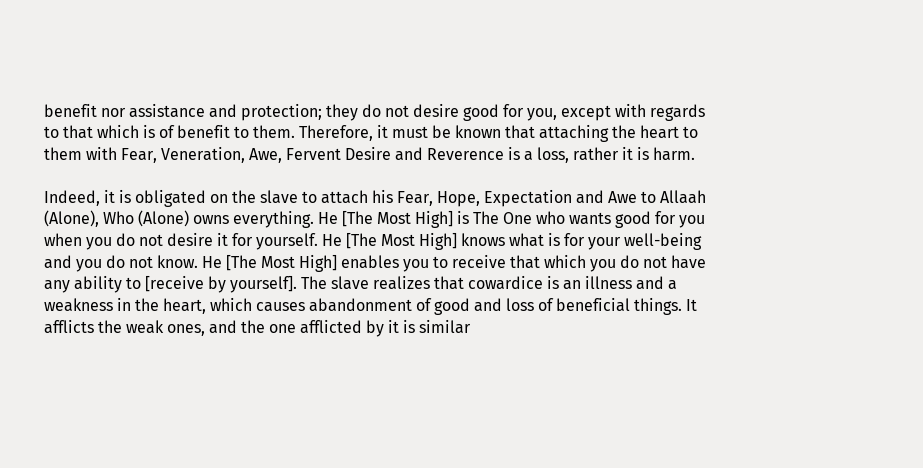benefit nor assistance and protection; they do not desire good for you, except with regards to that which is of benefit to them. Therefore, it must be known that attaching the heart to them with Fear, Veneration, Awe, Fervent Desire and Reverence is a loss, rather it is harm.

Indeed, it is obligated on the slave to attach his Fear, Hope, Expectation and Awe to Allaah (Alone), Who (Alone) owns everything. He [The Most High] is The One who wants good for you when you do not desire it for yourself. He [The Most High] knows what is for your well-being and you do not know. He [The Most High] enables you to receive that which you do not have any ability to [receive by yourself]. The slave realizes that cowardice is an illness and a weakness in the heart, which causes abandonment of good and loss of beneficial things. It afflicts the weak ones, and the one afflicted by it is similar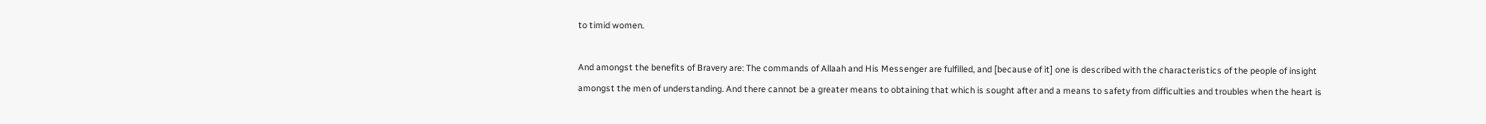to timid women.

And amongst the benefits of Bravery are: The commands of Allaah and His Messenger are fulfilled, and [because of it] one is described with the characteristics of the people of insight amongst the men of understanding. And there cannot be a greater means to obtaining that which is sought after and a means to safety from difficulties and troubles when the heart is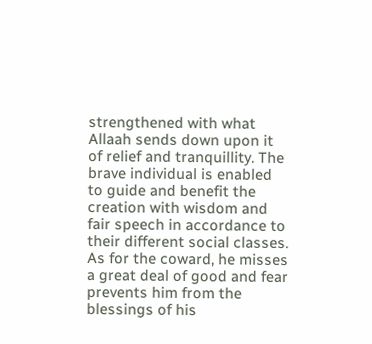strengthened with what Allaah sends down upon it of relief and tranquillity. The brave individual is enabled to guide and benefit the creation with wisdom and fair speech in accordance to their different social classes. As for the coward, he misses a great deal of good and fear prevents him from the blessings of his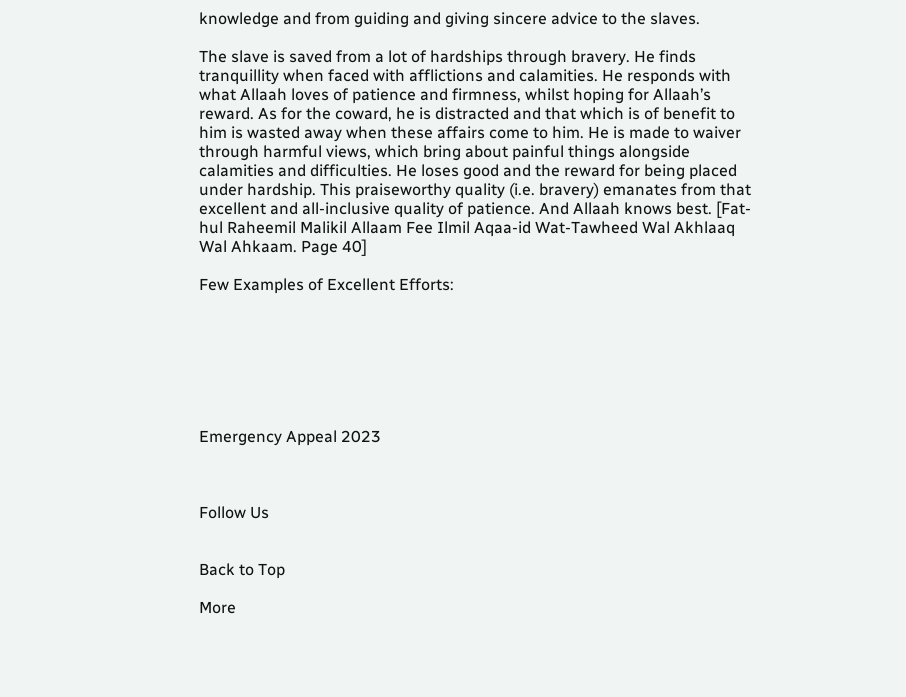knowledge and from guiding and giving sincere advice to the slaves.

The slave is saved from a lot of hardships through bravery. He finds tranquillity when faced with afflictions and calamities. He responds with what Allaah loves of patience and firmness, whilst hoping for Allaah’s reward. As for the coward, he is distracted and that which is of benefit to him is wasted away when these affairs come to him. He is made to waiver through harmful views, which bring about painful things alongside calamities and difficulties. He loses good and the reward for being placed under hardship. This praiseworthy quality (i.e. bravery) emanates from that excellent and all-inclusive quality of patience. And Allaah knows best. [Fat-hul Raheemil Malikil Allaam Fee Ilmil Aqaa-id Wat-Tawheed Wal Akhlaaq Wal Ahkaam. Page 40]

Few Examples of Excellent Efforts:







Emergency Appeal 2023



Follow Us


Back to Top

More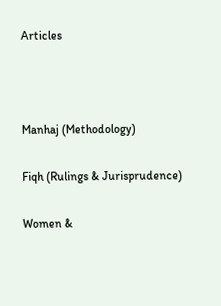Articles



Manhaj (Methodology)

Fiqh (Rulings & Jurisprudence)

Women &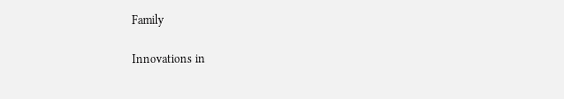Family

Innovations in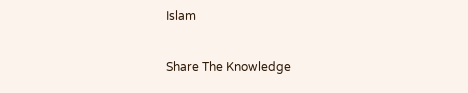Islam

Share The Knowledge